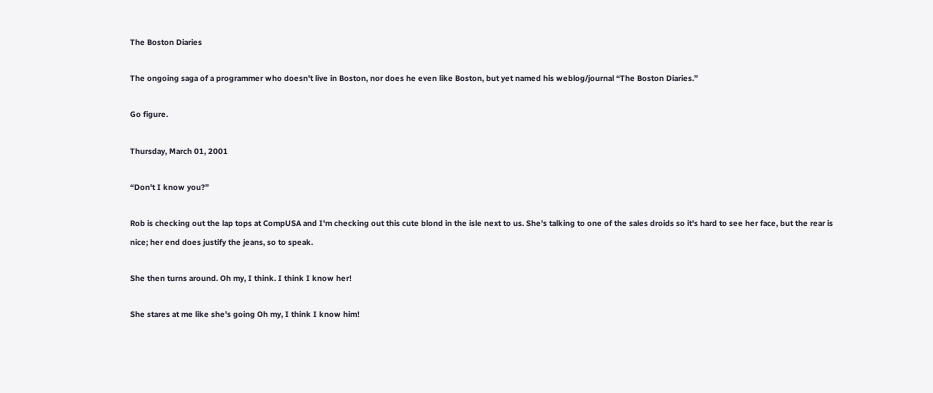The Boston Diaries

The ongoing saga of a programmer who doesn't live in Boston, nor does he even like Boston, but yet named his weblog/journal “The Boston Diaries.”

Go figure.

Thursday, March 01, 2001

“Don't I know you?”

Rob is checking out the lap tops at CompUSA and I'm checking out this cute blond in the isle next to us. She's talking to one of the sales droids so it's hard to see her face, but the rear is nice; her end does justify the jeans, so to speak.

She then turns around. Oh my, I think. I think I know her!

She stares at me like she's going Oh my, I think I know him!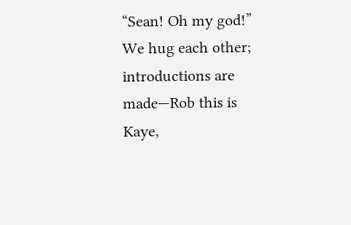“Sean! Oh my god!” We hug each other; introductions are made—Rob this is Kaye,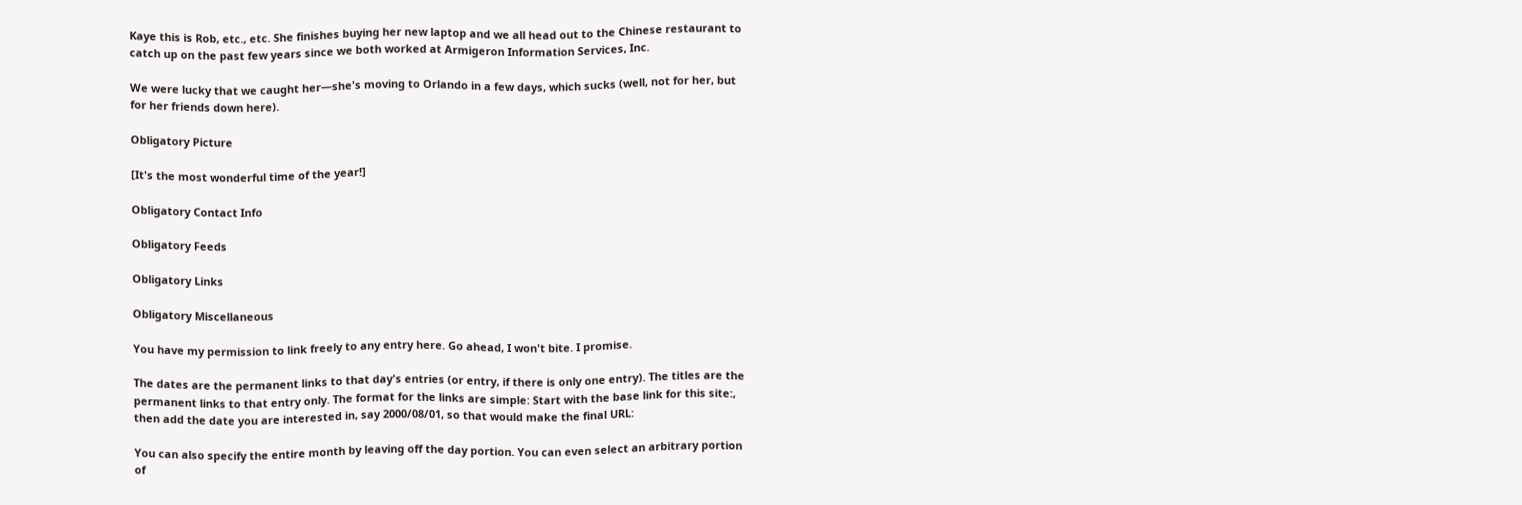Kaye this is Rob, etc., etc. She finishes buying her new laptop and we all head out to the Chinese restaurant to catch up on the past few years since we both worked at Armigeron Information Services, Inc.

We were lucky that we caught her—she's moving to Orlando in a few days, which sucks (well, not for her, but for her friends down here).

Obligatory Picture

[It's the most wonderful time of the year!]

Obligatory Contact Info

Obligatory Feeds

Obligatory Links

Obligatory Miscellaneous

You have my permission to link freely to any entry here. Go ahead, I won't bite. I promise.

The dates are the permanent links to that day's entries (or entry, if there is only one entry). The titles are the permanent links to that entry only. The format for the links are simple: Start with the base link for this site:, then add the date you are interested in, say 2000/08/01, so that would make the final URL:

You can also specify the entire month by leaving off the day portion. You can even select an arbitrary portion of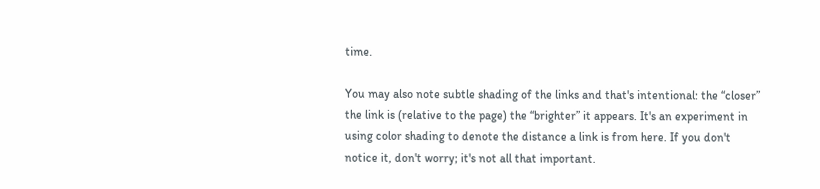time.

You may also note subtle shading of the links and that's intentional: the “closer” the link is (relative to the page) the “brighter” it appears. It's an experiment in using color shading to denote the distance a link is from here. If you don't notice it, don't worry; it's not all that important.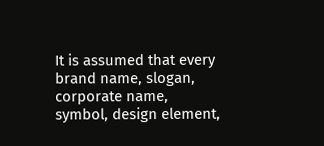It is assumed that every brand name, slogan, corporate name, symbol, design element,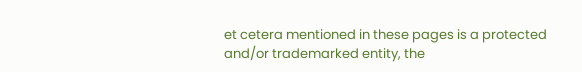et cetera mentioned in these pages is a protected and/or trademarked entity, the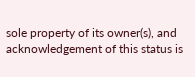sole property of its owner(s), and acknowledgement of this status is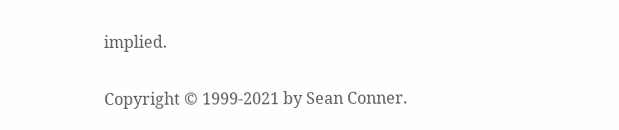implied.

Copyright © 1999-2021 by Sean Conner.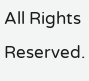All Rights Reserved.